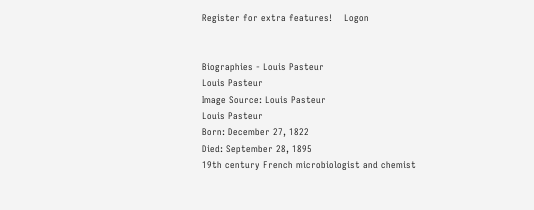Register for extra features!    Logon


Biographies - Louis Pasteur
Louis Pasteur
Image Source: Louis Pasteur
Louis Pasteur
Born: December 27, 1822
Died: September 28, 1895
19th century French microbiologist and chemist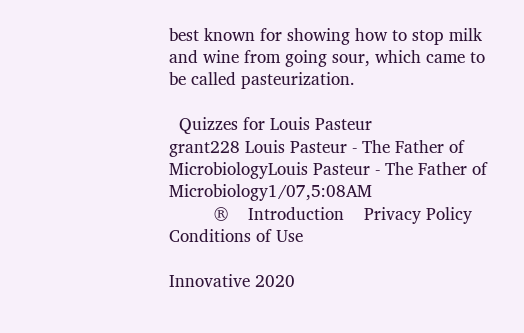best known for showing how to stop milk and wine from going sour, which came to be called pasteurization.

  Quizzes for Louis Pasteur
grant228 Louis Pasteur - The Father of MicrobiologyLouis Pasteur - The Father of Microbiology1/07,5:08AM
         ®    Introduction    Privacy Policy    Conditions of Use

Innovative 2020